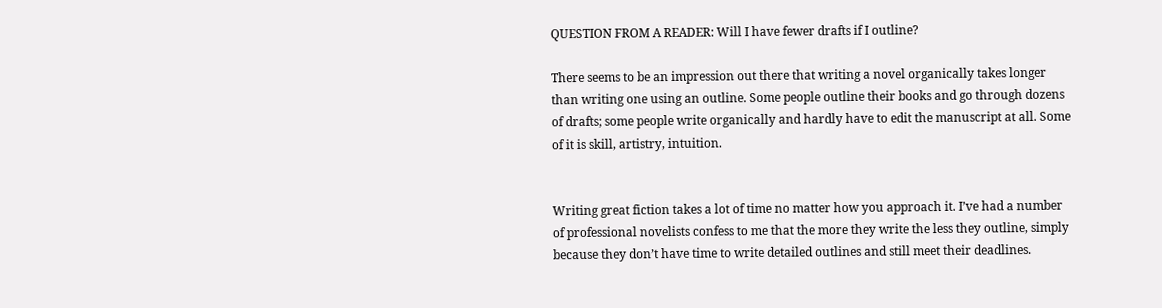QUESTION FROM A READER: Will I have fewer drafts if I outline?

There seems to be an impression out there that writing a novel organically takes longer than writing one using an outline. Some people outline their books and go through dozens of drafts; some people write organically and hardly have to edit the manuscript at all. Some of it is skill, artistry, intuition.


Writing great fiction takes a lot of time no matter how you approach it. I’ve had a number of professional novelists confess to me that the more they write the less they outline, simply because they don’t have time to write detailed outlines and still meet their deadlines.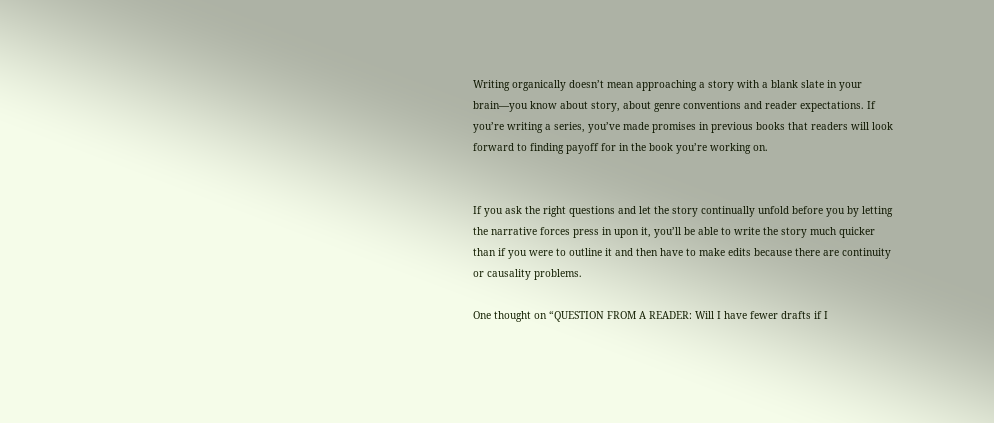Writing organically doesn’t mean approaching a story with a blank slate in your brain—you know about story, about genre conventions and reader expectations. If you’re writing a series, you’ve made promises in previous books that readers will look forward to finding payoff for in the book you’re working on.


If you ask the right questions and let the story continually unfold before you by letting the narrative forces press in upon it, you’ll be able to write the story much quicker than if you were to outline it and then have to make edits because there are continuity or causality problems.

One thought on “QUESTION FROM A READER: Will I have fewer drafts if I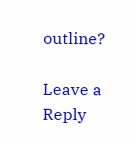outline?

Leave a Reply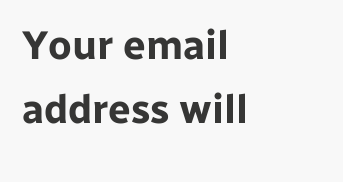Your email address will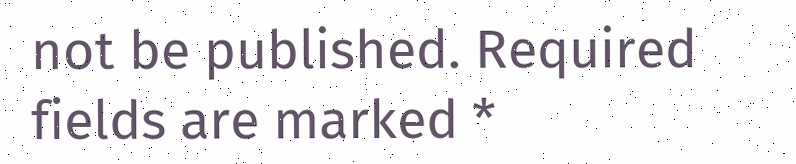not be published. Required fields are marked *